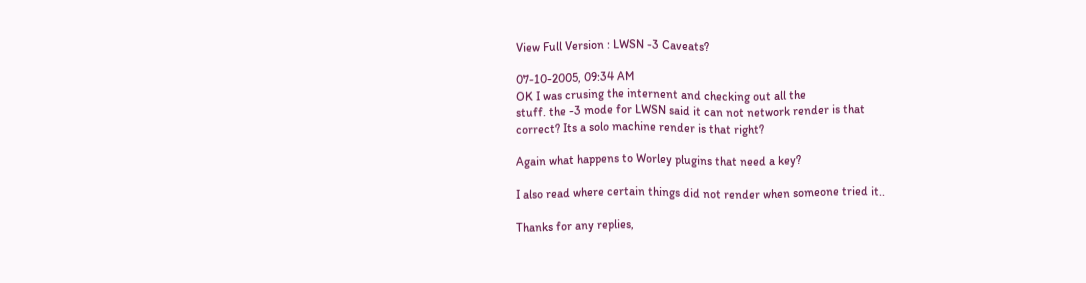View Full Version : LWSN -3 Caveats?

07-10-2005, 09:34 AM
OK I was crusing the internent and checking out all the
stuff. the -3 mode for LWSN said it can not network render is that
correct? Its a solo machine render is that right?

Again what happens to Worley plugins that need a key?

I also read where certain things did not render when someone tried it..

Thanks for any replies,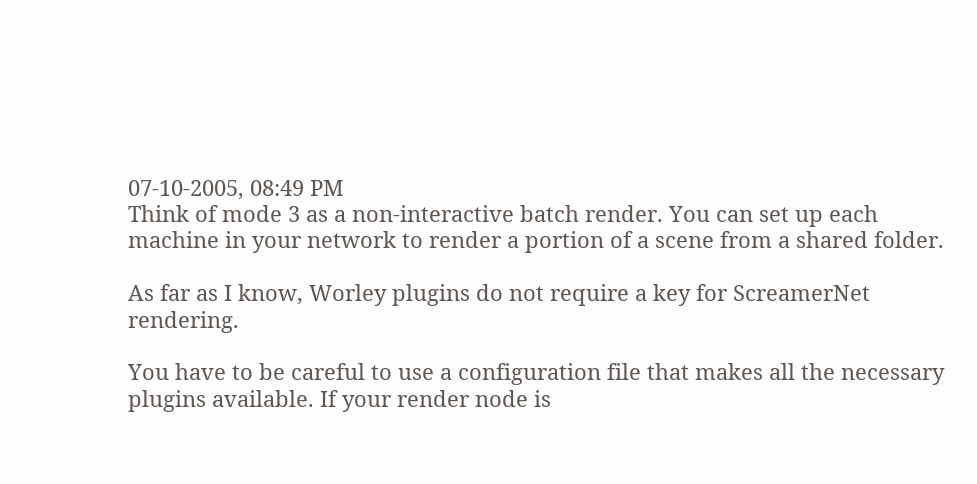07-10-2005, 08:49 PM
Think of mode 3 as a non-interactive batch render. You can set up each machine in your network to render a portion of a scene from a shared folder.

As far as I know, Worley plugins do not require a key for ScreamerNet rendering.

You have to be careful to use a configuration file that makes all the necessary plugins available. If your render node is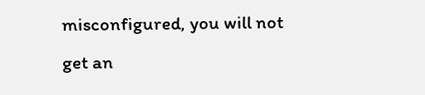misconfigured, you will not get an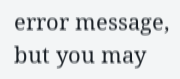error message, but you may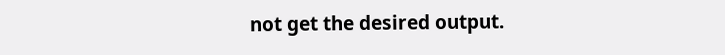not get the desired output.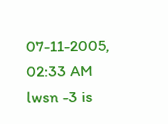07-11-2005, 02:33 AM
lwsn -3 is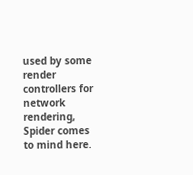used by some render controllers for network rendering, Spider comes to mind here.